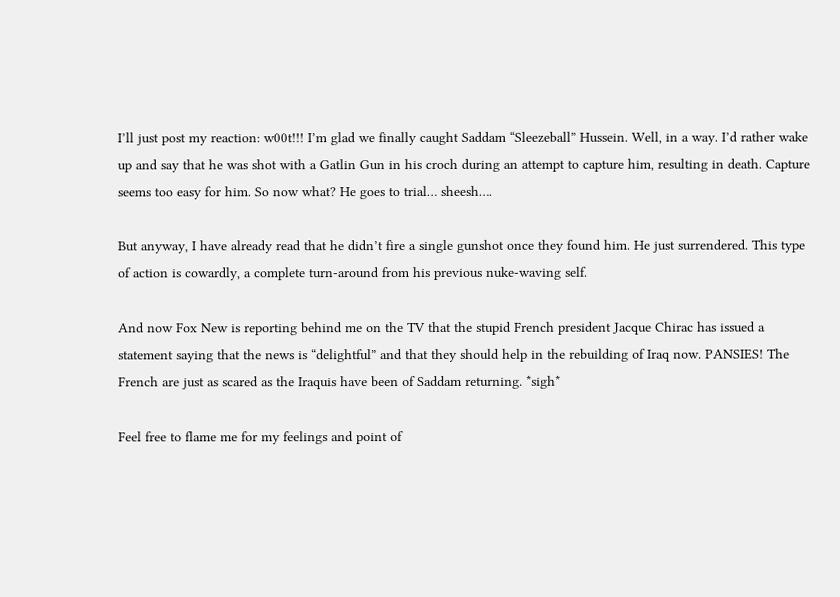I’ll just post my reaction: w00t!!! I’m glad we finally caught Saddam “Sleezeball” Hussein. Well, in a way. I’d rather wake up and say that he was shot with a Gatlin Gun in his croch during an attempt to capture him, resulting in death. Capture seems too easy for him. So now what? He goes to trial… sheesh….

But anyway, I have already read that he didn’t fire a single gunshot once they found him. He just surrendered. This type of action is cowardly, a complete turn-around from his previous nuke-waving self.

And now Fox New is reporting behind me on the TV that the stupid French president Jacque Chirac has issued a statement saying that the news is “delightful” and that they should help in the rebuilding of Iraq now. PANSIES! The French are just as scared as the Iraquis have been of Saddam returning. *sigh*

Feel free to flame me for my feelings and point of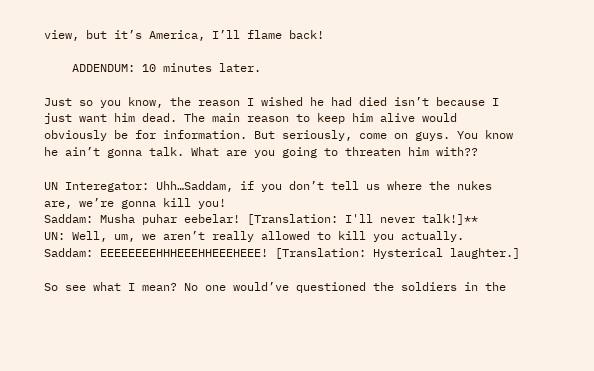view, but it’s America, I’ll flame back!

    ADDENDUM: 10 minutes later.

Just so you know, the reason I wished he had died isn’t because I just want him dead. The main reason to keep him alive would obviously be for information. But seriously, come on guys. You know he ain’t gonna talk. What are you going to threaten him with??

UN Interegator: Uhh…Saddam, if you don’t tell us where the nukes are, we’re gonna kill you!
Saddam: Musha puhar eebelar! [Translation: I'll never talk!]**
UN: Well, um, we aren’t really allowed to kill you actually.
Saddam: EEEEEEEEHHHEEEHHEEEHEEE! [Translation: Hysterical laughter.]

So see what I mean? No one would’ve questioned the soldiers in the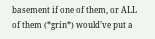basement if one of them, or ALL of them (*grin*) would’ve put a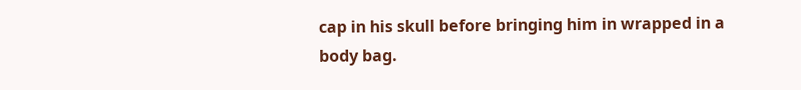cap in his skull before bringing him in wrapped in a body bag.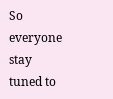So everyone stay tuned to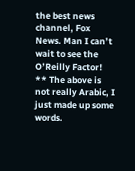the best news channel, Fox News. Man I can’t wait to see the O’Reilly Factor!
** The above is not really Arabic, I just made up some words.